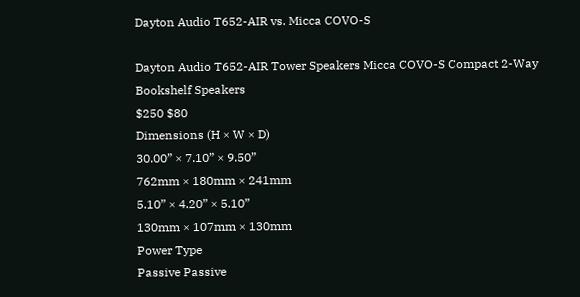Dayton Audio T652-AIR vs. Micca COVO-S

Dayton Audio T652-AIR Tower Speakers Micca COVO-S Compact 2-Way Bookshelf Speakers
$250 $80
Dimensions (H × W × D)
30.00” × 7.10” × 9.50”
762mm × 180mm × 241mm
5.10” × 4.20” × 5.10”
130mm × 107mm × 130mm
Power Type
Passive Passive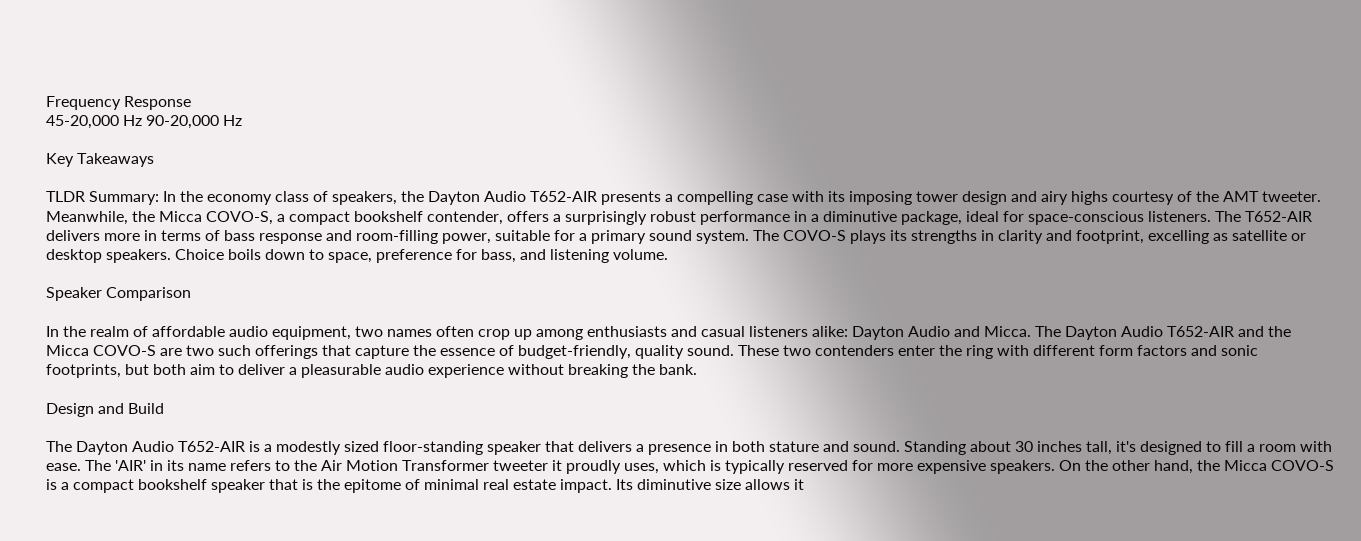Frequency Response
45-20,000 Hz 90-20,000 Hz

Key Takeaways

TLDR Summary: In the economy class of speakers, the Dayton Audio T652-AIR presents a compelling case with its imposing tower design and airy highs courtesy of the AMT tweeter. Meanwhile, the Micca COVO-S, a compact bookshelf contender, offers a surprisingly robust performance in a diminutive package, ideal for space-conscious listeners. The T652-AIR delivers more in terms of bass response and room-filling power, suitable for a primary sound system. The COVO-S plays its strengths in clarity and footprint, excelling as satellite or desktop speakers. Choice boils down to space, preference for bass, and listening volume.

Speaker Comparison

In the realm of affordable audio equipment, two names often crop up among enthusiasts and casual listeners alike: Dayton Audio and Micca. The Dayton Audio T652-AIR and the Micca COVO-S are two such offerings that capture the essence of budget-friendly, quality sound. These two contenders enter the ring with different form factors and sonic footprints, but both aim to deliver a pleasurable audio experience without breaking the bank.

Design and Build

The Dayton Audio T652-AIR is a modestly sized floor-standing speaker that delivers a presence in both stature and sound. Standing about 30 inches tall, it's designed to fill a room with ease. The 'AIR' in its name refers to the Air Motion Transformer tweeter it proudly uses, which is typically reserved for more expensive speakers. On the other hand, the Micca COVO-S is a compact bookshelf speaker that is the epitome of minimal real estate impact. Its diminutive size allows it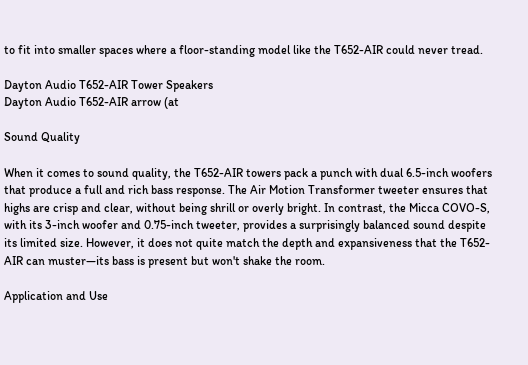to fit into smaller spaces where a floor-standing model like the T652-AIR could never tread.

Dayton Audio T652-AIR Tower Speakers
Dayton Audio T652-AIR arrow (at

Sound Quality

When it comes to sound quality, the T652-AIR towers pack a punch with dual 6.5-inch woofers that produce a full and rich bass response. The Air Motion Transformer tweeter ensures that highs are crisp and clear, without being shrill or overly bright. In contrast, the Micca COVO-S, with its 3-inch woofer and 0.75-inch tweeter, provides a surprisingly balanced sound despite its limited size. However, it does not quite match the depth and expansiveness that the T652-AIR can muster—its bass is present but won't shake the room.

Application and Use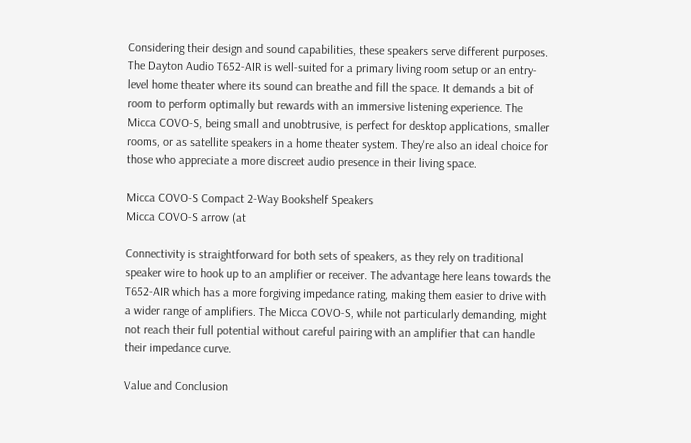Considering their design and sound capabilities, these speakers serve different purposes. The Dayton Audio T652-AIR is well-suited for a primary living room setup or an entry-level home theater where its sound can breathe and fill the space. It demands a bit of room to perform optimally but rewards with an immersive listening experience. The Micca COVO-S, being small and unobtrusive, is perfect for desktop applications, smaller rooms, or as satellite speakers in a home theater system. They're also an ideal choice for those who appreciate a more discreet audio presence in their living space.

Micca COVO-S Compact 2-Way Bookshelf Speakers
Micca COVO-S arrow (at

Connectivity is straightforward for both sets of speakers, as they rely on traditional speaker wire to hook up to an amplifier or receiver. The advantage here leans towards the T652-AIR which has a more forgiving impedance rating, making them easier to drive with a wider range of amplifiers. The Micca COVO-S, while not particularly demanding, might not reach their full potential without careful pairing with an amplifier that can handle their impedance curve.

Value and Conclusion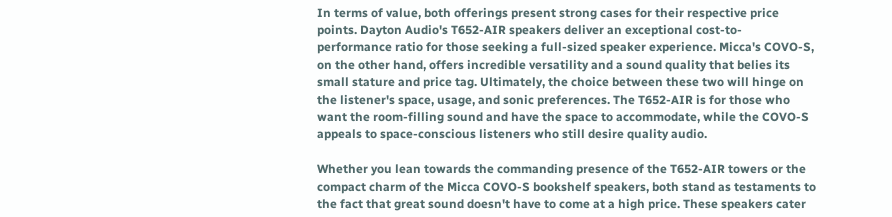In terms of value, both offerings present strong cases for their respective price points. Dayton Audio's T652-AIR speakers deliver an exceptional cost-to-performance ratio for those seeking a full-sized speaker experience. Micca's COVO-S, on the other hand, offers incredible versatility and a sound quality that belies its small stature and price tag. Ultimately, the choice between these two will hinge on the listener's space, usage, and sonic preferences. The T652-AIR is for those who want the room-filling sound and have the space to accommodate, while the COVO-S appeals to space-conscious listeners who still desire quality audio.

Whether you lean towards the commanding presence of the T652-AIR towers or the compact charm of the Micca COVO-S bookshelf speakers, both stand as testaments to the fact that great sound doesn't have to come at a high price. These speakers cater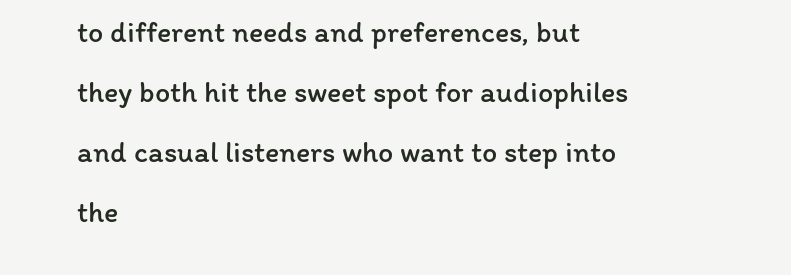to different needs and preferences, but they both hit the sweet spot for audiophiles and casual listeners who want to step into the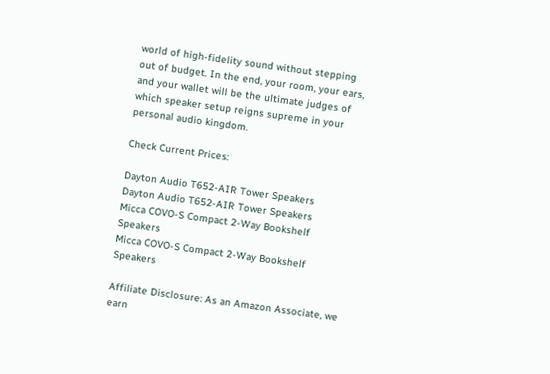world of high-fidelity sound without stepping out of budget. In the end, your room, your ears, and your wallet will be the ultimate judges of which speaker setup reigns supreme in your personal audio kingdom.

Check Current Prices:

Dayton Audio T652-AIR Tower Speakers
Dayton Audio T652-AIR Tower Speakers
Micca COVO-S Compact 2-Way Bookshelf Speakers
Micca COVO-S Compact 2-Way Bookshelf Speakers

Affiliate Disclosure: As an Amazon Associate, we earn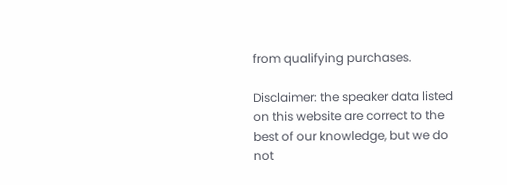from qualifying purchases.

Disclaimer: the speaker data listed on this website are correct to the best of our knowledge, but we do not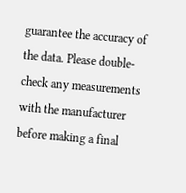guarantee the accuracy of the data. Please double-check any measurements with the manufacturer before making a final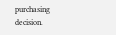purchasing decision.